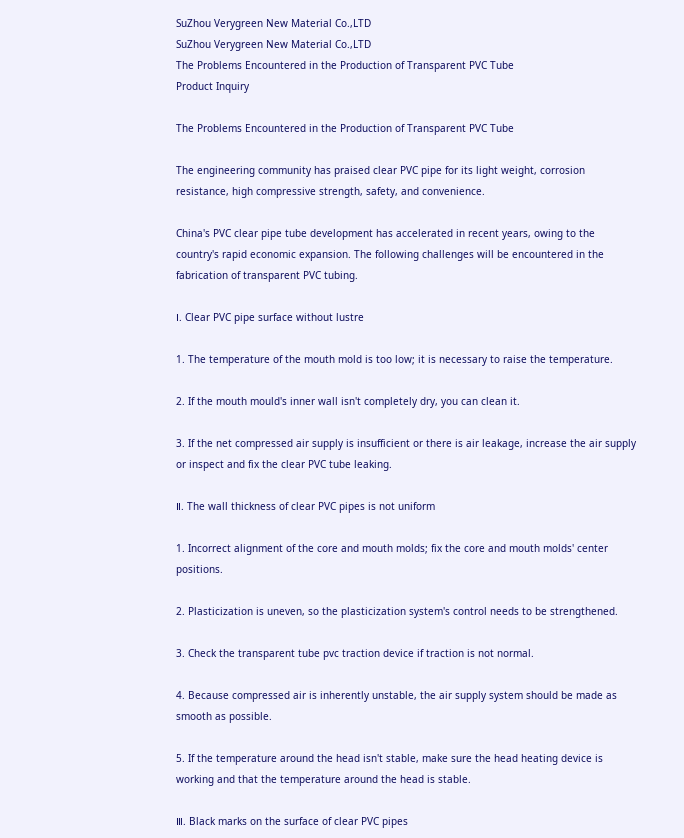SuZhou Verygreen New Material Co.,LTD
SuZhou Verygreen New Material Co.,LTD
The Problems Encountered in the Production of Transparent PVC Tube
Product Inquiry

The Problems Encountered in the Production of Transparent PVC Tube

The engineering community has praised clear PVC pipe for its light weight, corrosion resistance, high compressive strength, safety, and convenience.

China's PVC clear pipe tube development has accelerated in recent years, owing to the country's rapid economic expansion. The following challenges will be encountered in the fabrication of transparent PVC tubing.

Ⅰ. Clear PVC pipe surface without lustre

1. The temperature of the mouth mold is too low; it is necessary to raise the temperature.

2. If the mouth mould's inner wall isn't completely dry, you can clean it.

3. If the net compressed air supply is insufficient or there is air leakage, increase the air supply or inspect and fix the clear PVC tube leaking.

Ⅱ. The wall thickness of clear PVC pipes is not uniform

1. Incorrect alignment of the core and mouth molds; fix the core and mouth molds' center positions.

2. Plasticization is uneven, so the plasticization system's control needs to be strengthened.

3. Check the transparent tube pvc traction device if traction is not normal.

4. Because compressed air is inherently unstable, the air supply system should be made as smooth as possible.

5. If the temperature around the head isn't stable, make sure the head heating device is working and that the temperature around the head is stable.

Ⅲ. Black marks on the surface of clear PVC pipes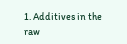1. Additives in the raw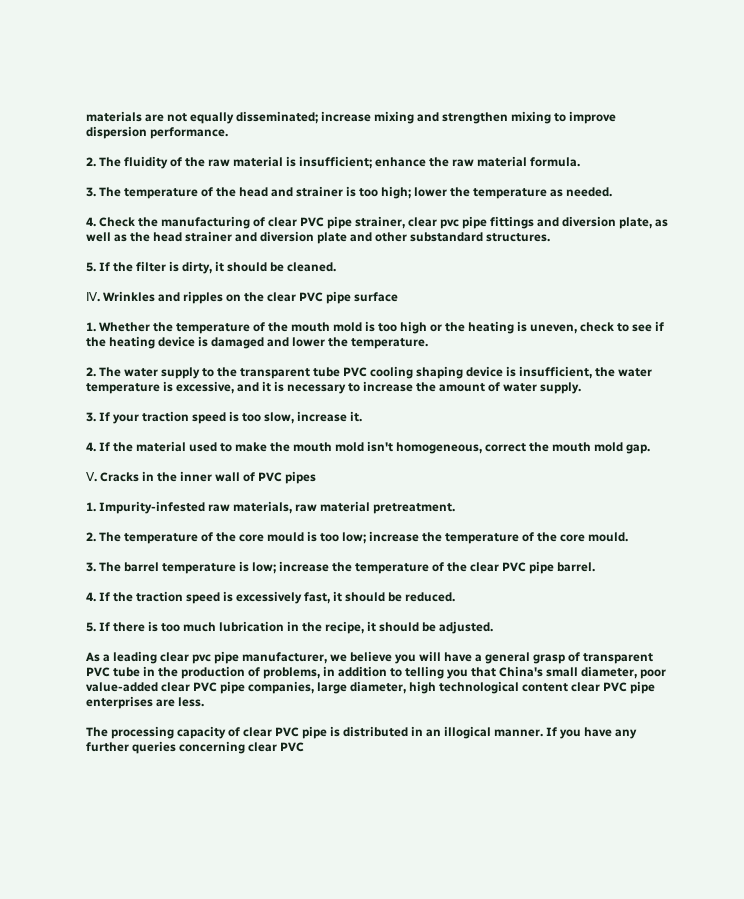materials are not equally disseminated; increase mixing and strengthen mixing to improve dispersion performance.

2. The fluidity of the raw material is insufficient; enhance the raw material formula.

3. The temperature of the head and strainer is too high; lower the temperature as needed.

4. Check the manufacturing of clear PVC pipe strainer, clear pvc pipe fittings and diversion plate, as well as the head strainer and diversion plate and other substandard structures.

5. If the filter is dirty, it should be cleaned.

Ⅳ. Wrinkles and ripples on the clear PVC pipe surface

1. Whether the temperature of the mouth mold is too high or the heating is uneven, check to see if the heating device is damaged and lower the temperature.

2. The water supply to the transparent tube PVC cooling shaping device is insufficient, the water temperature is excessive, and it is necessary to increase the amount of water supply.

3. If your traction speed is too slow, increase it.

4. If the material used to make the mouth mold isn't homogeneous, correct the mouth mold gap.

Ⅴ. Cracks in the inner wall of PVC pipes

1. Impurity-infested raw materials, raw material pretreatment.

2. The temperature of the core mould is too low; increase the temperature of the core mould.

3. The barrel temperature is low; increase the temperature of the clear PVC pipe barrel.

4. If the traction speed is excessively fast, it should be reduced.

5. If there is too much lubrication in the recipe, it should be adjusted.

As a leading clear pvc pipe manufacturer, we believe you will have a general grasp of transparent PVC tube in the production of problems, in addition to telling you that China's small diameter, poor value-added clear PVC pipe companies, large diameter, high technological content clear PVC pipe enterprises are less.

The processing capacity of clear PVC pipe is distributed in an illogical manner. If you have any further queries concerning clear PVC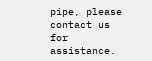pipe, please contact us for assistance.